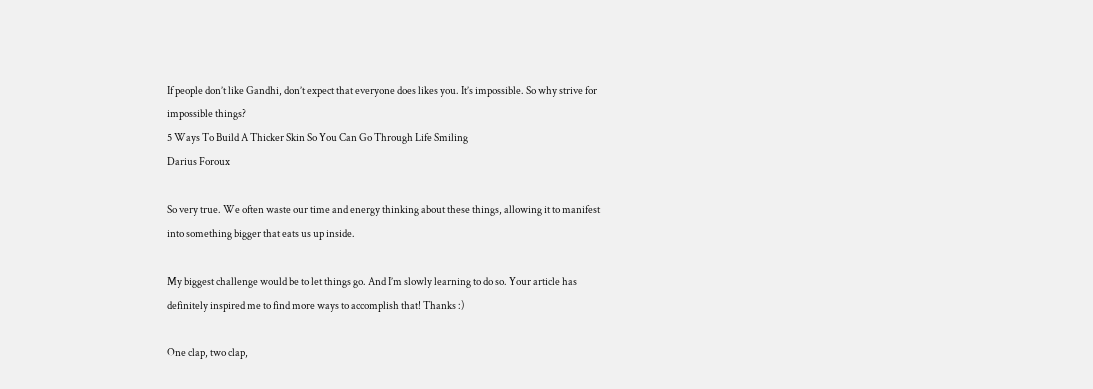If people don’t like Gandhi, don’t expect that everyone does likes you. It’s impossible. So why strive for impossible things?
5 Ways To Build A Thicker Skin So You Can Go Through Life Smiling
Darius Foroux

So very true. We often waste our time and energy thinking about these things, allowing it to manifest into something bigger that eats us up inside.

My biggest challenge would be to let things go. And I’m slowly learning to do so. Your article has definitely inspired me to find more ways to accomplish that! Thanks :)

One clap, two clap,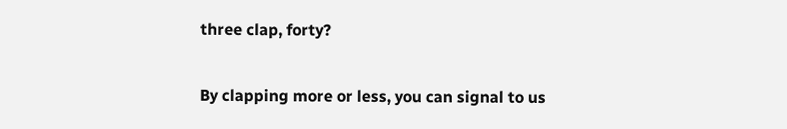three clap, forty?

By clapping more or less, you can signal to us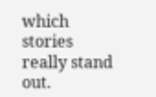which stories really stand out.